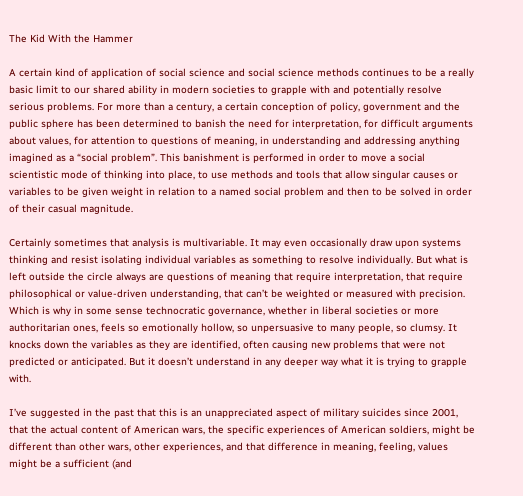The Kid With the Hammer

A certain kind of application of social science and social science methods continues to be a really basic limit to our shared ability in modern societies to grapple with and potentially resolve serious problems. For more than a century, a certain conception of policy, government and the public sphere has been determined to banish the need for interpretation, for difficult arguments about values, for attention to questions of meaning, in understanding and addressing anything imagined as a “social problem”. This banishment is performed in order to move a social scientistic mode of thinking into place, to use methods and tools that allow singular causes or variables to be given weight in relation to a named social problem and then to be solved in order of their casual magnitude.

Certainly sometimes that analysis is multivariable. It may even occasionally draw upon systems thinking and resist isolating individual variables as something to resolve individually. But what is left outside the circle always are questions of meaning that require interpretation, that require philosophical or value-driven understanding, that can’t be weighted or measured with precision. Which is why in some sense technocratic governance, whether in liberal societies or more authoritarian ones, feels so emotionally hollow, so unpersuasive to many people, so clumsy. It knocks down the variables as they are identified, often causing new problems that were not predicted or anticipated. But it doesn’t understand in any deeper way what it is trying to grapple with.

I’ve suggested in the past that this is an unappreciated aspect of military suicides since 2001, that the actual content of American wars, the specific experiences of American soldiers, might be different than other wars, other experiences, and that difference in meaning, feeling, values might be a sufficient (and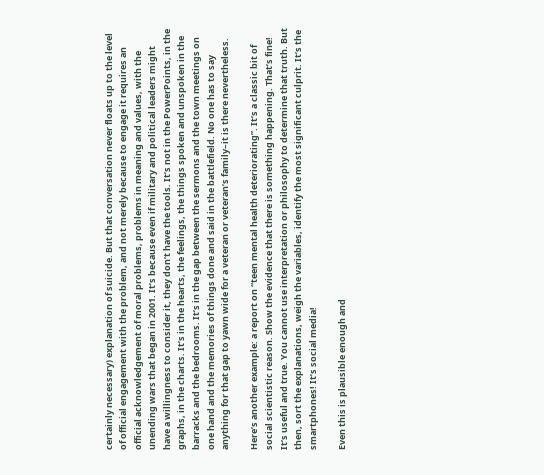certainly necessary) explanation of suicide. But that conversation never floats up to the level of official engagement with the problem, and not merely because to engage it requires an official acknowledgement of moral problems, problems in meaning and values, with the unending wars that began in 2001. It’s because even if military and political leaders might have a willingness to consider it, they don’t have the tools. It’s not in the PowerPoints, in the graphs, in the charts. It’s in the hearts, the feelings, the things spoken and unspoken in the barracks and the bedrooms. It’s in the gap between the sermons and the town meetings on one hand and the memories of things done and said in the battlefield. No one has to say anything for that gap to yawn wide for a veteran or veteran’s family–it is there nevertheless.

Here’s another example: a report on “teen mental health deteriorating”. It’s a classic bit of social scientistic reason. Show the evidence that there is something happening. That’s fine! It’s useful and true. You cannot use interpretation or philosophy to determine that truth. But then, sort the explanations, weigh the variables, identify the most significant culprit. It’s the smartphones! It’s social media!

Even this is plausible enough and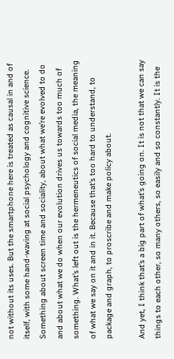not without its uses. But the smartphone here is treated as causal in and of itself, with some hand-waving at social psychology and cognitive science. Something about screen time and sociality, about what we’re evolved to do and about what we do when our evolution drives us towards too much of something. What’s left out is the hermeneutics of social media, the meaning of what we say on it and in it. Because that’s too hard to understand, to package and graph, to proscribe and make policy about.

And yet, I think that’s a big part of what’s going on. It is not that we can say things to each other, so many others, so easily and so constantly. It is the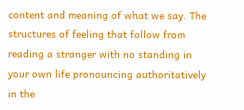content and meaning of what we say. The structures of feeling that follow from reading a stranger with no standing in your own life pronouncing authoritatively in the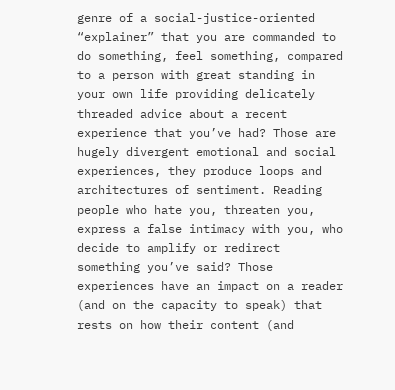genre of a social-justice-oriented “explainer” that you are commanded to do something, feel something, compared to a person with great standing in your own life providing delicately threaded advice about a recent experience that you’ve had? Those are hugely divergent emotional and social experiences, they produce loops and architectures of sentiment. Reading people who hate you, threaten you, express a false intimacy with you, who decide to amplify or redirect something you’ve said? Those experiences have an impact on a reader (and on the capacity to speak) that rests on how their content (and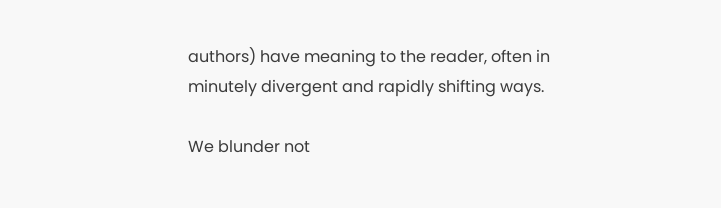authors) have meaning to the reader, often in minutely divergent and rapidly shifting ways.

We blunder not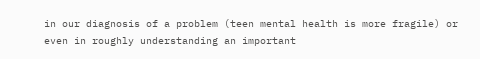in our diagnosis of a problem (teen mental health is more fragile) or even in roughly understanding an important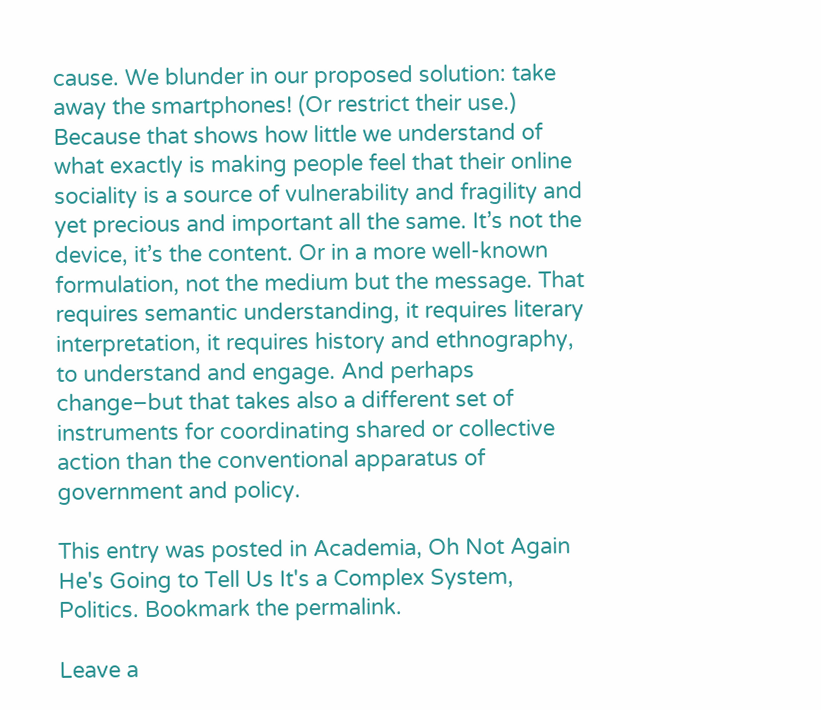cause. We blunder in our proposed solution: take away the smartphones! (Or restrict their use.) Because that shows how little we understand of what exactly is making people feel that their online sociality is a source of vulnerability and fragility and yet precious and important all the same. It’s not the device, it’s the content. Or in a more well-known formulation, not the medium but the message. That requires semantic understanding, it requires literary interpretation, it requires history and ethnography, to understand and engage. And perhaps change–but that takes also a different set of instruments for coordinating shared or collective action than the conventional apparatus of government and policy.

This entry was posted in Academia, Oh Not Again He's Going to Tell Us It's a Complex System, Politics. Bookmark the permalink.

Leave a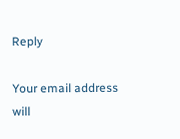Reply

Your email address will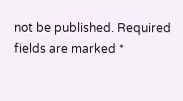not be published. Required fields are marked *